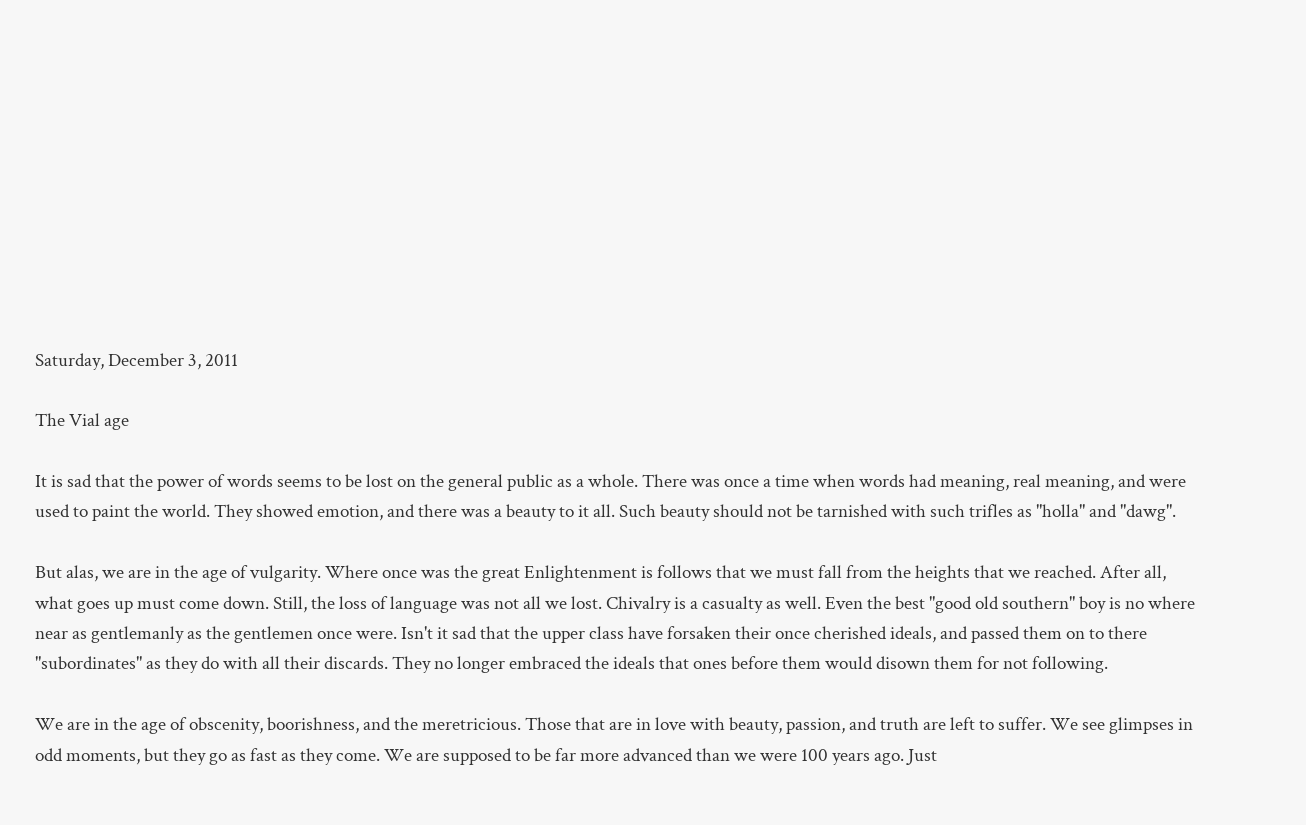Saturday, December 3, 2011

The Vial age

It is sad that the power of words seems to be lost on the general public as a whole. There was once a time when words had meaning, real meaning, and were used to paint the world. They showed emotion, and there was a beauty to it all. Such beauty should not be tarnished with such trifles as "holla" and "dawg".

But alas, we are in the age of vulgarity. Where once was the great Enlightenment is follows that we must fall from the heights that we reached. After all, what goes up must come down. Still, the loss of language was not all we lost. Chivalry is a casualty as well. Even the best "good old southern" boy is no where near as gentlemanly as the gentlemen once were. Isn't it sad that the upper class have forsaken their once cherished ideals, and passed them on to there "subordinates" as they do with all their discards. They no longer embraced the ideals that ones before them would disown them for not following.

We are in the age of obscenity, boorishness, and the meretricious. Those that are in love with beauty, passion, and truth are left to suffer. We see glimpses in odd moments, but they go as fast as they come. We are supposed to be far more advanced than we were 100 years ago. Just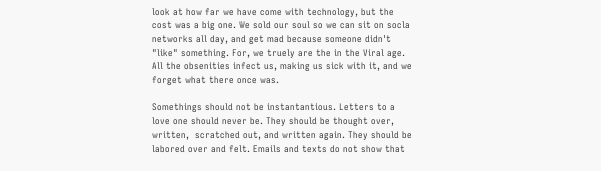look at how far we have come with technology, but the cost was a big one. We sold our soul so we can sit on socla networks all day, and get mad because someone didn't "like" something. For, we truely are the in the Viral age. All the obsenities infect us, making us sick with it, and we forget what there once was.

Somethings should not be instantantious. Letters to a love one should never be. They should be thought over,  written,  scratched out, and written again. They should be labored over and felt. Emails and texts do not show that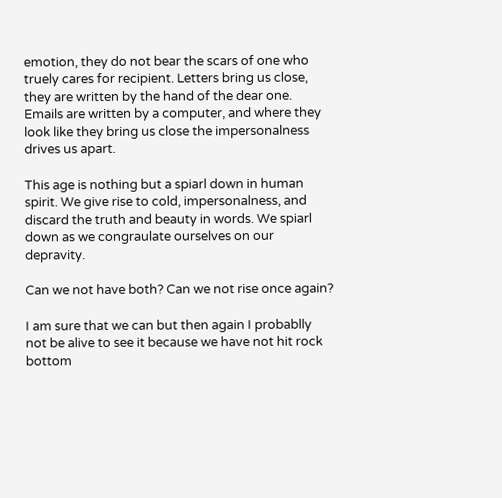emotion, they do not bear the scars of one who truely cares for recipient. Letters bring us close, they are written by the hand of the dear one. Emails are written by a computer, and where they look like they bring us close the impersonalness drives us apart.

This age is nothing but a spiarl down in human spirit. We give rise to cold, impersonalness, and discard the truth and beauty in words. We spiarl down as we congraulate ourselves on our depravity.

Can we not have both? Can we not rise once again?

I am sure that we can but then again I probablly not be alive to see it because we have not hit rock bottom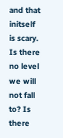and that initself is scary. Is there no level we will not fall to? Is there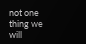not one thing we will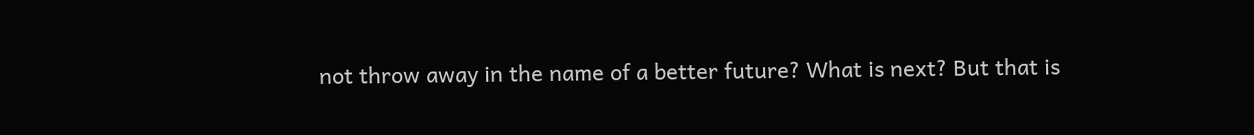not throw away in the name of a better future? What is next? But that is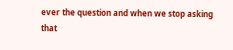ever the question and when we stop asking that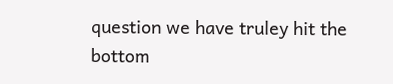question we have truley hit the bottom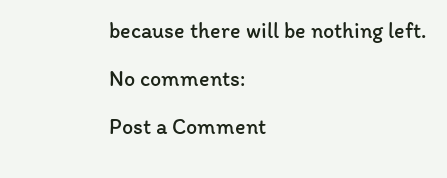because there will be nothing left.

No comments:

Post a Comment